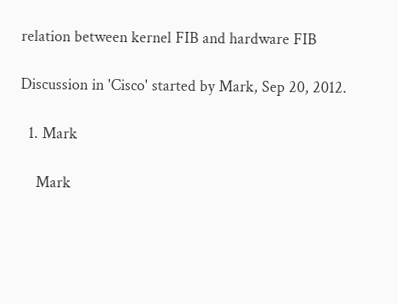relation between kernel FIB and hardware FIB

Discussion in 'Cisco' started by Mark, Sep 20, 2012.

  1. Mark

    Mark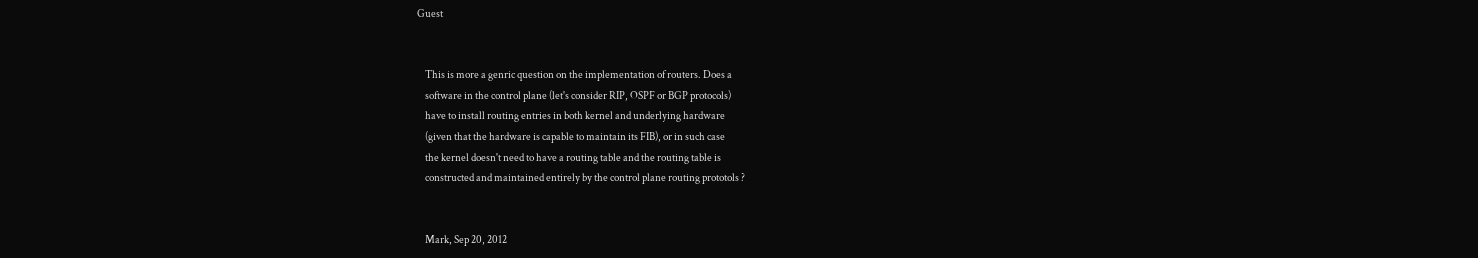Guest


    This is more a genric question on the implementation of routers. Does a
    software in the control plane (let's consider RIP, OSPF or BGP protocols)
    have to install routing entries in both kernel and underlying hardware
    (given that the hardware is capable to maintain its FIB), or in such case
    the kernel doesn't need to have a routing table and the routing table is
    constructed and maintained entirely by the control plane routing prototols ?


    Mark, Sep 20, 2012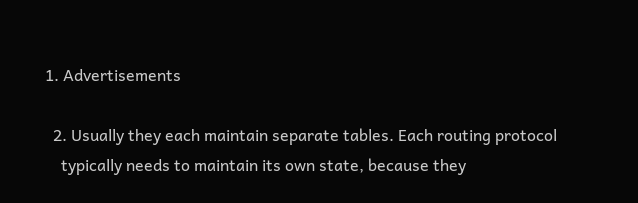1. Advertisements

  2. Usually they each maintain separate tables. Each routing protocol
    typically needs to maintain its own state, because they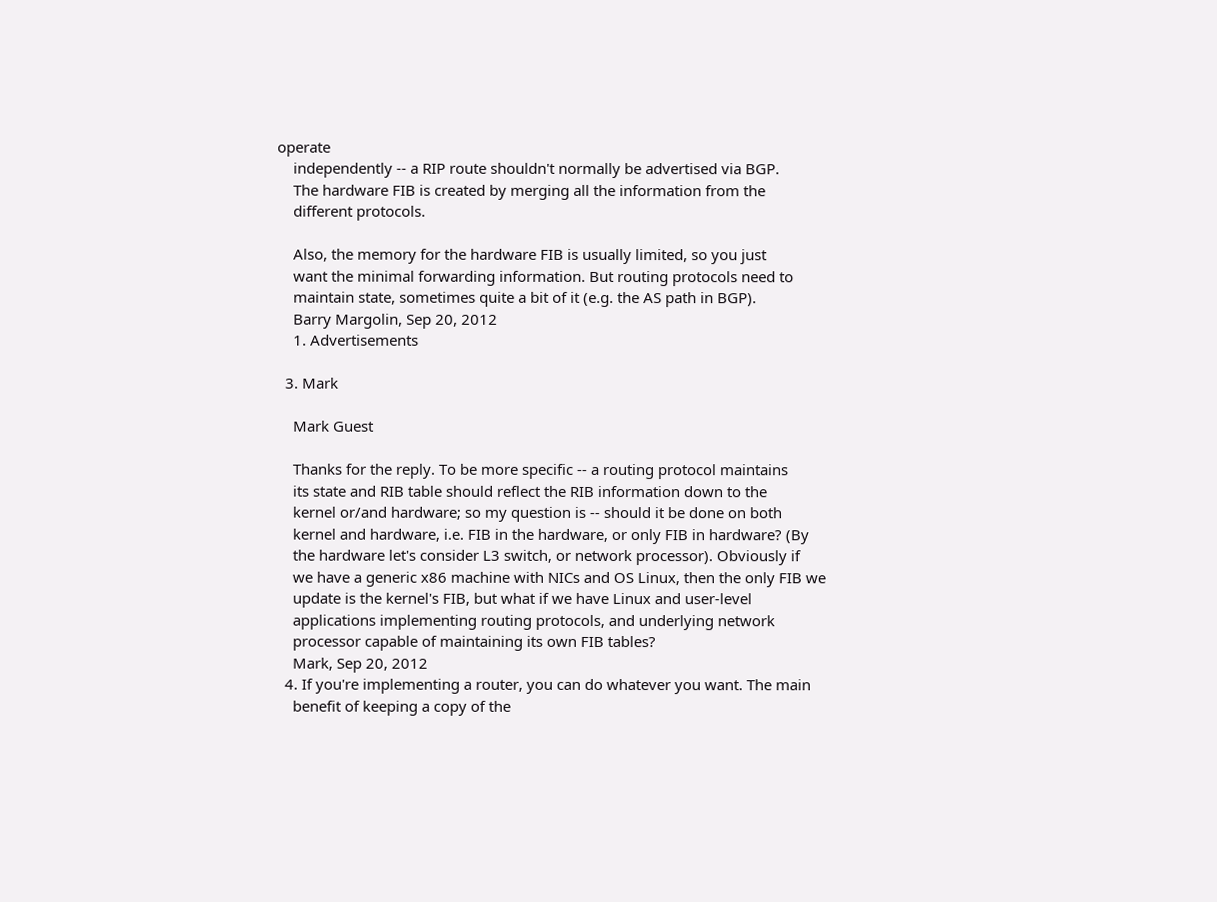operate
    independently -- a RIP route shouldn't normally be advertised via BGP.
    The hardware FIB is created by merging all the information from the
    different protocols.

    Also, the memory for the hardware FIB is usually limited, so you just
    want the minimal forwarding information. But routing protocols need to
    maintain state, sometimes quite a bit of it (e.g. the AS path in BGP).
    Barry Margolin, Sep 20, 2012
    1. Advertisements

  3. Mark

    Mark Guest

    Thanks for the reply. To be more specific -- a routing protocol maintains
    its state and RIB table should reflect the RIB information down to the
    kernel or/and hardware; so my question is -- should it be done on both
    kernel and hardware, i.e. FIB in the hardware, or only FIB in hardware? (By
    the hardware let's consider L3 switch, or network processor). Obviously if
    we have a generic x86 machine with NICs and OS Linux, then the only FIB we
    update is the kernel's FIB, but what if we have Linux and user-level
    applications implementing routing protocols, and underlying network
    processor capable of maintaining its own FIB tables?
    Mark, Sep 20, 2012
  4. If you're implementing a router, you can do whatever you want. The main
    benefit of keeping a copy of the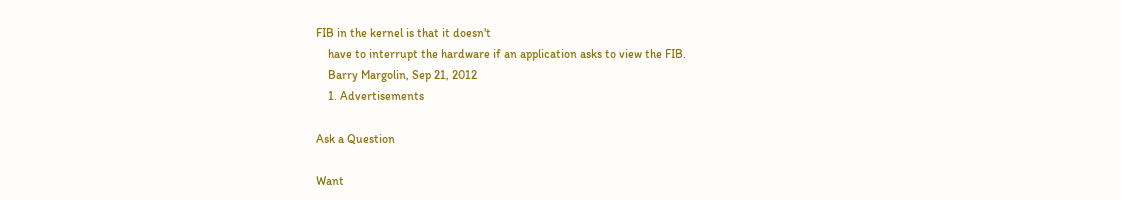FIB in the kernel is that it doesn't
    have to interrupt the hardware if an application asks to view the FIB.
    Barry Margolin, Sep 21, 2012
    1. Advertisements

Ask a Question

Want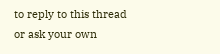to reply to this thread or ask your own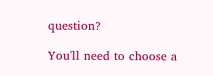question?

You'll need to choose a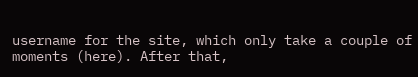username for the site, which only take a couple of moments (here). After that,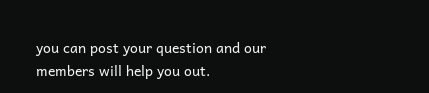you can post your question and our members will help you out.